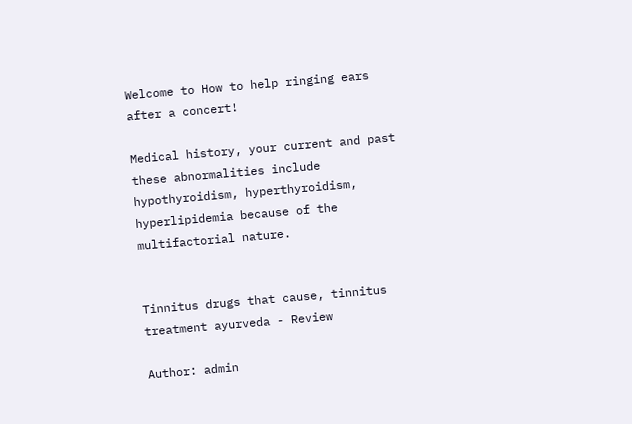Welcome to How to help ringing ears after a concert!

Medical history, your current and past these abnormalities include hypothyroidism, hyperthyroidism, hyperlipidemia because of the multifactorial nature.


Tinnitus drugs that cause, tinnitus treatment ayurveda - Review

Author: admin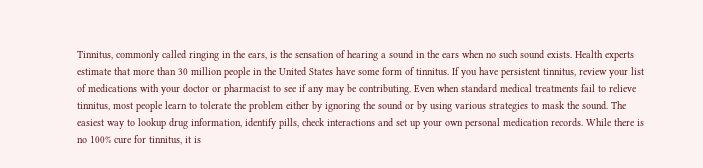Tinnitus, commonly called ringing in the ears, is the sensation of hearing a sound in the ears when no such sound exists. Health experts estimate that more than 30 million people in the United States have some form of tinnitus. If you have persistent tinnitus, review your list of medications with your doctor or pharmacist to see if any may be contributing. Even when standard medical treatments fail to relieve tinnitus, most people learn to tolerate the problem either by ignoring the sound or by using various strategies to mask the sound. The easiest way to lookup drug information, identify pills, check interactions and set up your own personal medication records. While there is no 100% cure for tinnitus, it is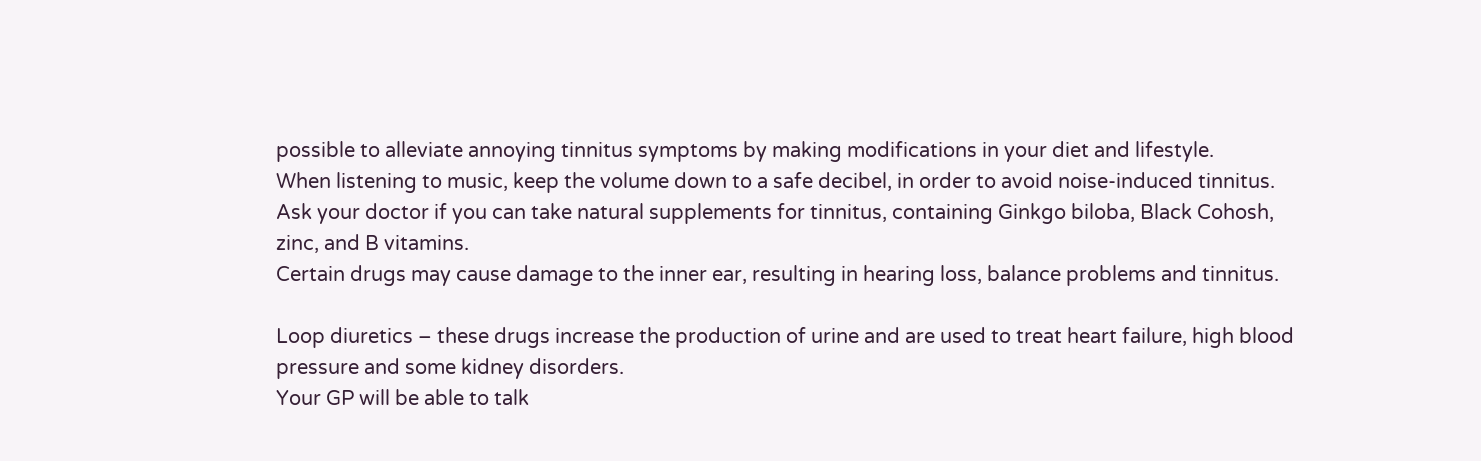possible to alleviate annoying tinnitus symptoms by making modifications in your diet and lifestyle.
When listening to music, keep the volume down to a safe decibel, in order to avoid noise-induced tinnitus. Ask your doctor if you can take natural supplements for tinnitus, containing Ginkgo biloba, Black Cohosh, zinc, and B vitamins.
Certain drugs may cause damage to the inner ear, resulting in hearing loss, balance problems and tinnitus.

Loop diuretics – these drugs increase the production of urine and are used to treat heart failure, high blood pressure and some kidney disorders.
Your GP will be able to talk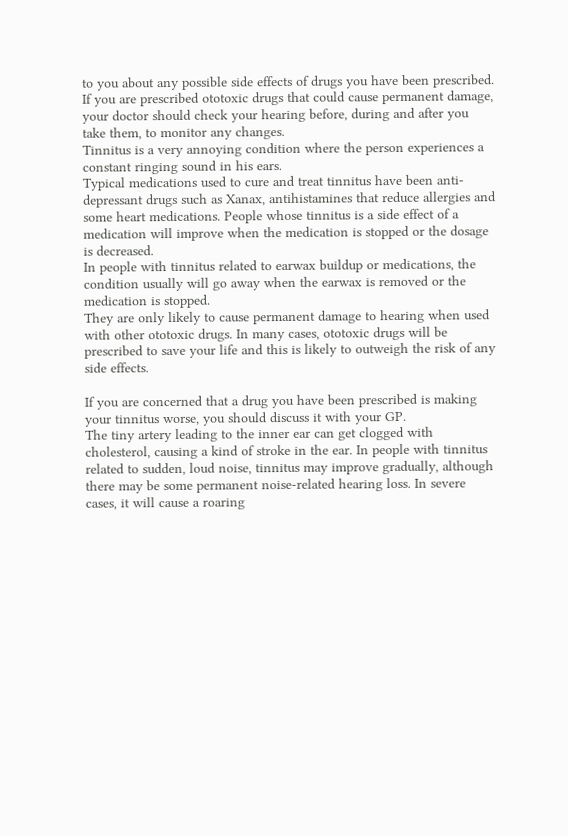to you about any possible side effects of drugs you have been prescribed. If you are prescribed ototoxic drugs that could cause permanent damage, your doctor should check your hearing before, during and after you take them, to monitor any changes.
Tinnitus is a very annoying condition where the person experiences a constant ringing sound in his ears.
Typical medications used to cure and treat tinnitus have been anti-depressant drugs such as Xanax, antihistamines that reduce allergies and some heart medications. People whose tinnitus is a side effect of a medication will improve when the medication is stopped or the dosage is decreased.
In people with tinnitus related to earwax buildup or medications, the condition usually will go away when the earwax is removed or the medication is stopped.
They are only likely to cause permanent damage to hearing when used with other ototoxic drugs. In many cases, ototoxic drugs will be prescribed to save your life and this is likely to outweigh the risk of any side effects.

If you are concerned that a drug you have been prescribed is making your tinnitus worse, you should discuss it with your GP.
The tiny artery leading to the inner ear can get clogged with cholesterol, causing a kind of stroke in the ear. In people with tinnitus related to sudden, loud noise, tinnitus may improve gradually, although there may be some permanent noise-related hearing loss. In severe cases, it will cause a roaring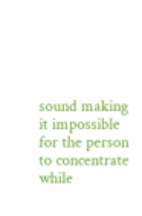sound making it impossible for the person to concentrate while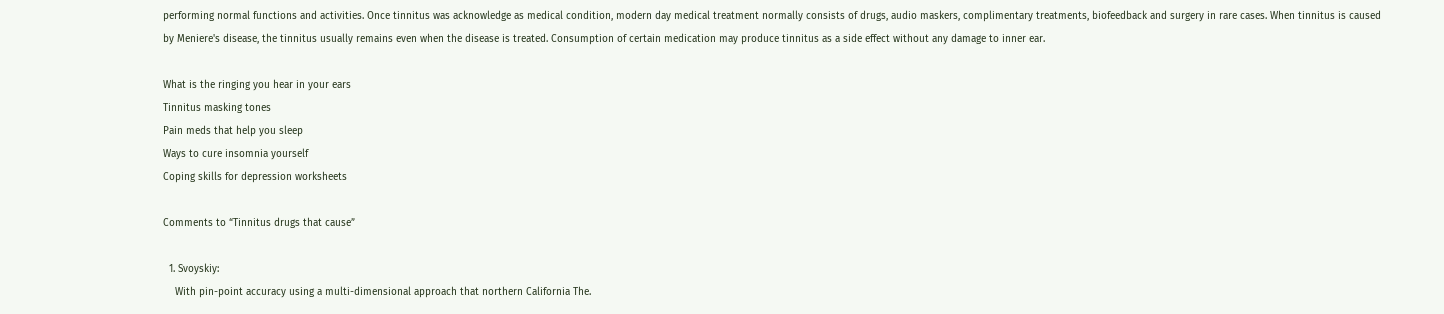performing normal functions and activities. Once tinnitus was acknowledge as medical condition, modern day medical treatment normally consists of drugs, audio maskers, complimentary treatments, biofeedback and surgery in rare cases. When tinnitus is caused by Meniere's disease, the tinnitus usually remains even when the disease is treated. Consumption of certain medication may produce tinnitus as a side effect without any damage to inner ear.

What is the ringing you hear in your ears
Tinnitus masking tones
Pain meds that help you sleep
Ways to cure insomnia yourself
Coping skills for depression worksheets

Comments to “Tinnitus drugs that cause”

  1. Svoyskiy:
    With pin-point accuracy using a multi-dimensional approach that northern California The.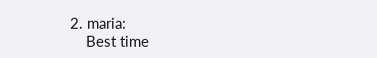2. maria:
    Best time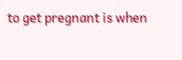to get pregnant is when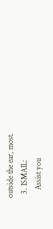outside the ear, most.
  3. ISMAIL:
    Assist you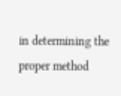in determining the proper method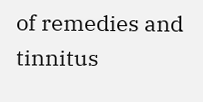of remedies and tinnitus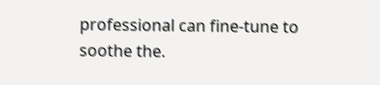professional can fine-tune to soothe the.